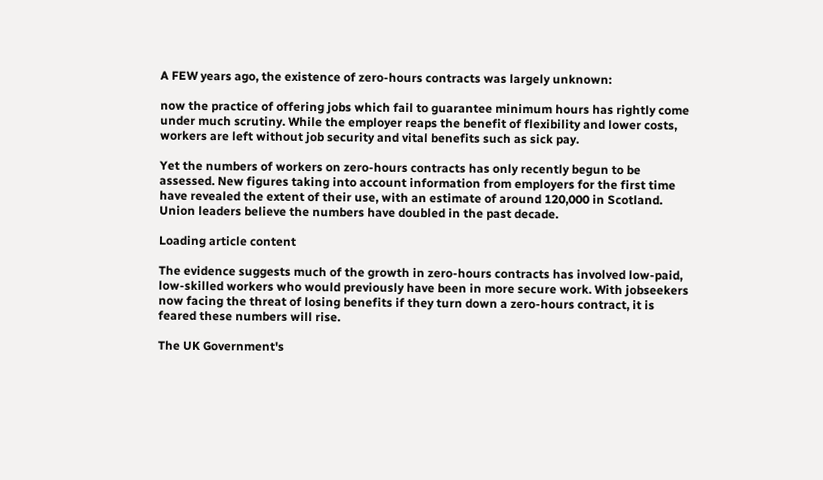A FEW years ago, the existence of zero-hours contracts was largely unknown:

now the practice of offering jobs which fail to guarantee minimum hours has rightly come under much scrutiny. While the employer reaps the benefit of flexibility and lower costs, workers are left without job security and vital benefits such as sick pay.

Yet the numbers of workers on zero-hours contracts has only recently begun to be assessed. New figures taking into account information from employers for the first time have revealed the extent of their use, with an estimate of around 120,000 in Scotland. Union leaders believe the numbers have doubled in the past decade.

Loading article content

The evidence suggests much of the growth in zero-hours contracts has involved low-paid, low-skilled workers who would previously have been in more secure work. With jobseekers now facing the threat of losing benefits if they turn down a zero-hours contract, it is feared these numbers will rise.

The UK Government's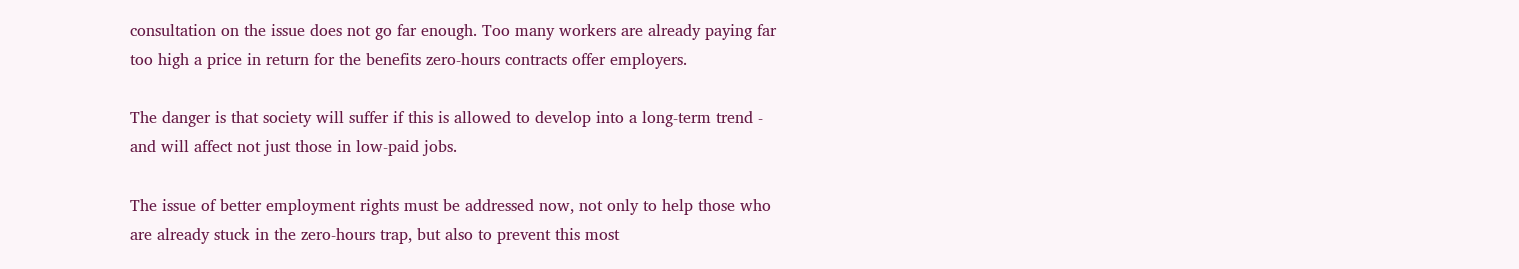consultation on the issue does not go far enough. Too many workers are already paying far too high a price in return for the benefits zero-hours contracts offer employers.

The danger is that society will suffer if this is allowed to develop into a long-term trend - and will affect not just those in low-paid jobs.

The issue of better employment rights must be addressed now, not only to help those who are already stuck in the zero-hours trap, but also to prevent this most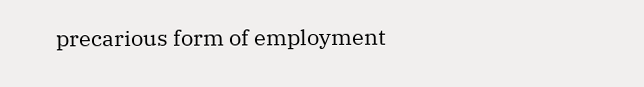precarious form of employment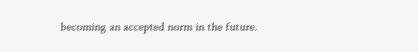becoming an accepted norm in the future.